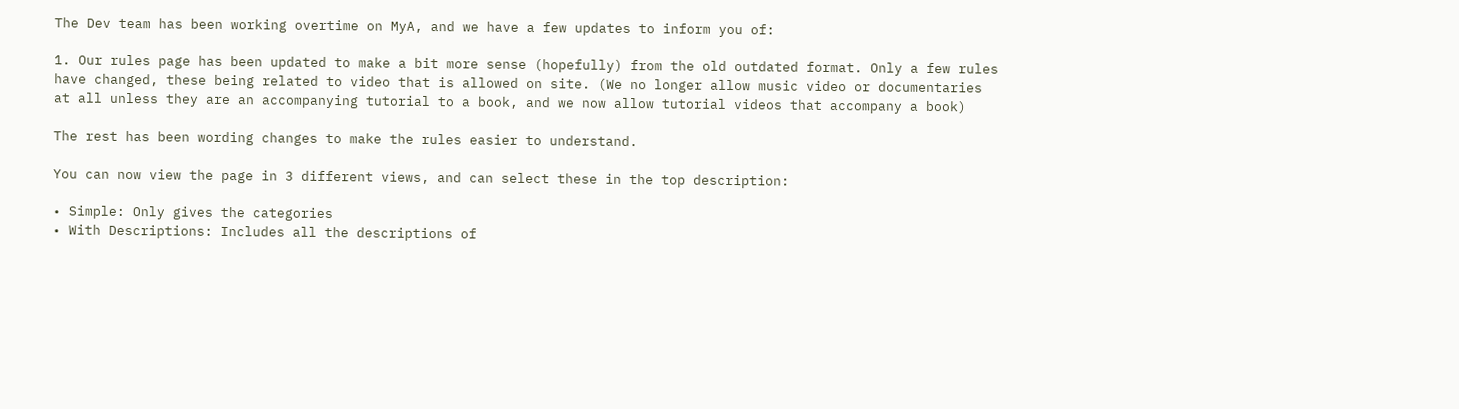The Dev team has been working overtime on MyA, and we have a few updates to inform you of:

1. Our rules page has been updated to make a bit more sense (hopefully) from the old outdated format. Only a few rules have changed, these being related to video that is allowed on site. (We no longer allow music video or documentaries at all unless they are an accompanying tutorial to a book, and we now allow tutorial videos that accompany a book)

The rest has been wording changes to make the rules easier to understand.

You can now view the page in 3 different views, and can select these in the top description:

• Simple: Only gives the categories
• With Descriptions: Includes all the descriptions of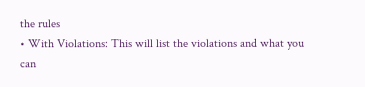the rules
• With Violations: This will list the violations and what you can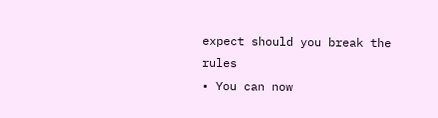expect should you break the rules
• You can now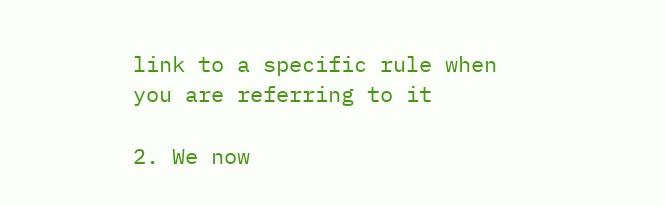link to a specific rule when you are referring to it

2. We now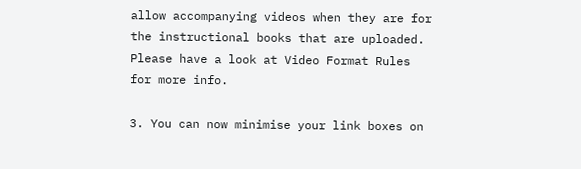allow accompanying videos when they are for the instructional books that are uploaded. Please have a look at Video Format Rules for more info.

3. You can now minimise your link boxes on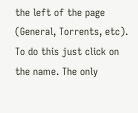the left of the page (General, Torrents, etc). To do this just click on the name. The only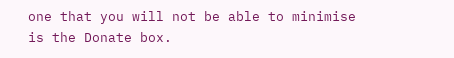one that you will not be able to minimise is the Donate box.